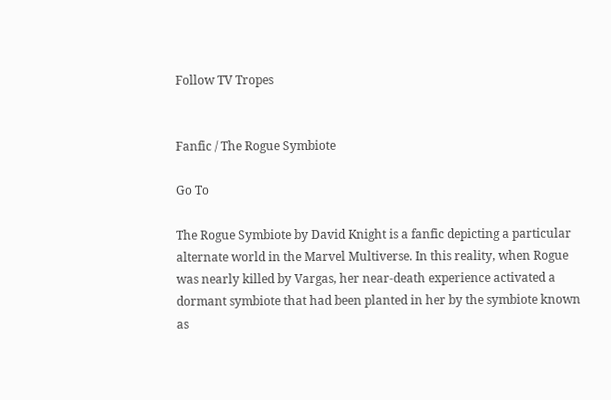Follow TV Tropes


Fanfic / The Rogue Symbiote

Go To

The Rogue Symbiote by David Knight is a fanfic depicting a particular alternate world in the Marvel Multiverse. In this reality, when Rogue was nearly killed by Vargas, her near-death experience activated a dormant symbiote that had been planted in her by the symbiote known as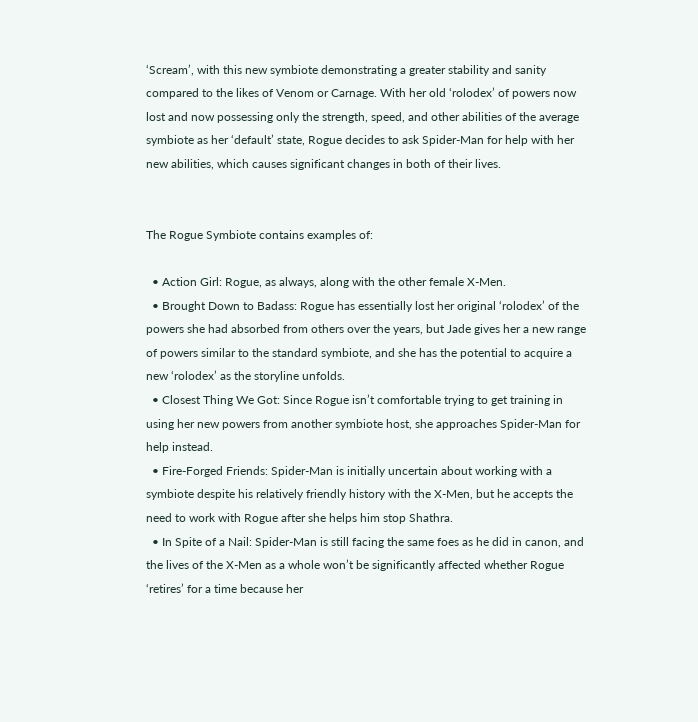‘Scream’, with this new symbiote demonstrating a greater stability and sanity compared to the likes of Venom or Carnage. With her old ‘rolodex’ of powers now lost and now possessing only the strength, speed, and other abilities of the average symbiote as her ‘default’ state, Rogue decides to ask Spider-Man for help with her new abilities, which causes significant changes in both of their lives.


The Rogue Symbiote contains examples of:

  • Action Girl: Rogue, as always, along with the other female X-Men.
  • Brought Down to Badass: Rogue has essentially lost her original ‘rolodex’ of the powers she had absorbed from others over the years, but Jade gives her a new range of powers similar to the standard symbiote, and she has the potential to acquire a new ‘rolodex’ as the storyline unfolds.
  • Closest Thing We Got: Since Rogue isn’t comfortable trying to get training in using her new powers from another symbiote host, she approaches Spider-Man for help instead.
  • Fire-Forged Friends: Spider-Man is initially uncertain about working with a symbiote despite his relatively friendly history with the X-Men, but he accepts the need to work with Rogue after she helps him stop Shathra.
  • In Spite of a Nail: Spider-Man is still facing the same foes as he did in canon, and the lives of the X-Men as a whole won’t be significantly affected whether Rogue ‘retires’ for a time because her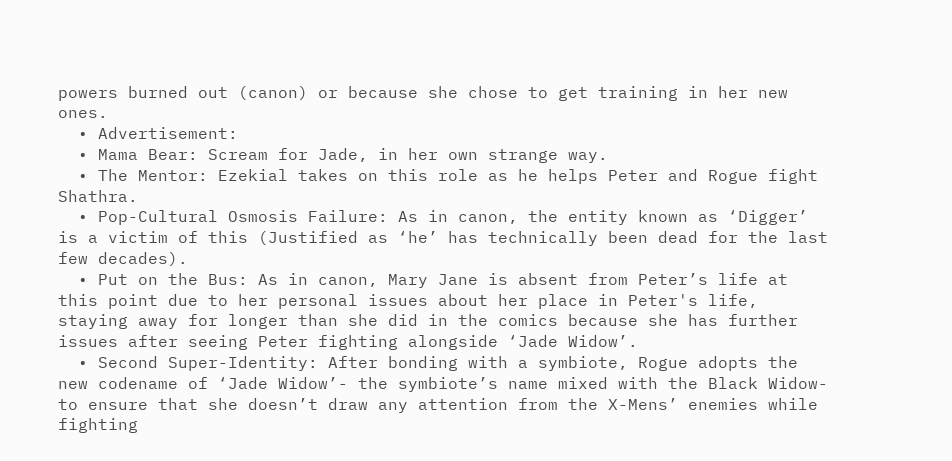powers burned out (canon) or because she chose to get training in her new ones.
  • Advertisement:
  • Mama Bear: Scream for Jade, in her own strange way.
  • The Mentor: Ezekial takes on this role as he helps Peter and Rogue fight Shathra.
  • Pop-Cultural Osmosis Failure: As in canon, the entity known as ‘Digger’ is a victim of this (Justified as ‘he’ has technically been dead for the last few decades).
  • Put on the Bus: As in canon, Mary Jane is absent from Peter’s life at this point due to her personal issues about her place in Peter's life, staying away for longer than she did in the comics because she has further issues after seeing Peter fighting alongside ‘Jade Widow’.
  • Second Super-Identity: After bonding with a symbiote, Rogue adopts the new codename of ‘Jade Widow’- the symbiote’s name mixed with the Black Widow- to ensure that she doesn’t draw any attention from the X-Mens’ enemies while fighting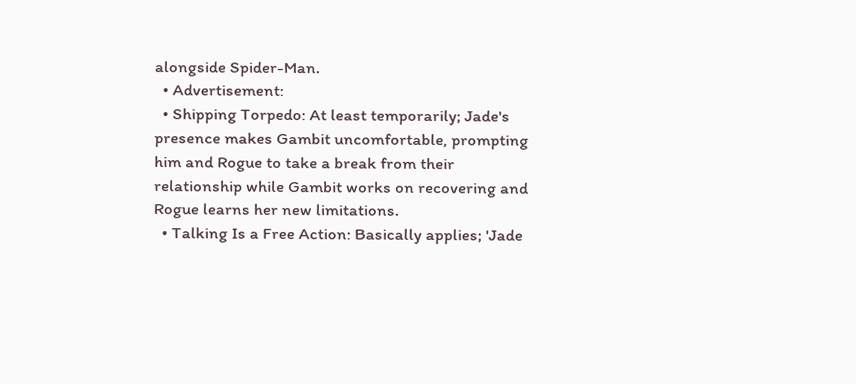alongside Spider-Man.
  • Advertisement:
  • Shipping Torpedo: At least temporarily; Jade's presence makes Gambit uncomfortable, prompting him and Rogue to take a break from their relationship while Gambit works on recovering and Rogue learns her new limitations.
  • Talking Is a Free Action: Basically applies; 'Jade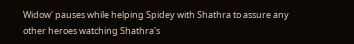Widow' pauses while helping Spidey with Shathra to assure any other heroes watching Shathra's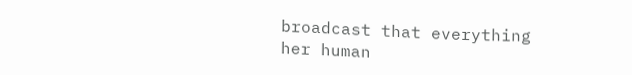broadcast that everything her human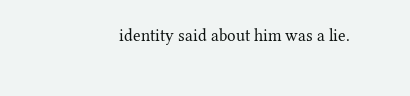identity said about him was a lie.